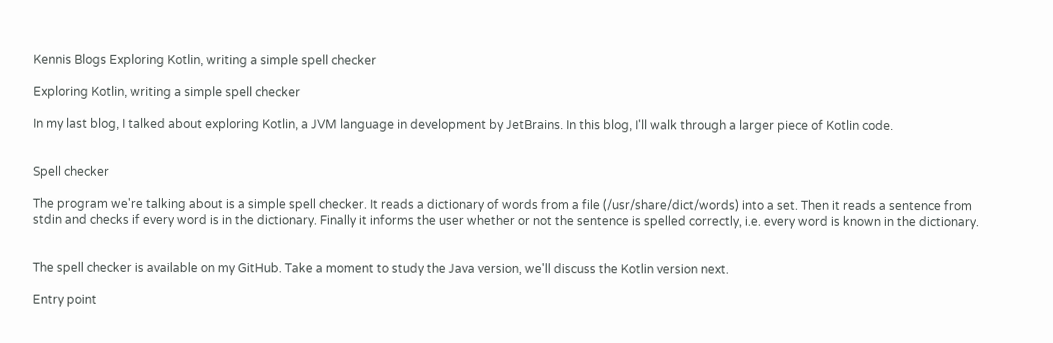Kennis Blogs Exploring Kotlin, writing a simple spell checker

Exploring Kotlin, writing a simple spell checker

In my last blog, I talked about exploring Kotlin, a JVM language in development by JetBrains. In this blog, I'll walk through a larger piece of Kotlin code.


Spell checker

The program we're talking about is a simple spell checker. It reads a dictionary of words from a file (/usr/share/dict/words) into a set. Then it reads a sentence from stdin and checks if every word is in the dictionary. Finally it informs the user whether or not the sentence is spelled correctly, i.e. every word is known in the dictionary.


The spell checker is available on my GitHub. Take a moment to study the Java version, we'll discuss the Kotlin version next.

Entry point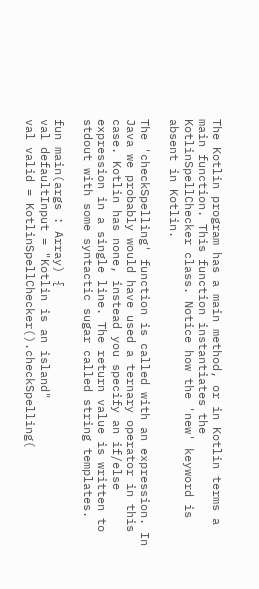The Kotlin program has a main method, or in Kotlin terms a main function. This function instantiates the KotlinSpellChecker class. Notice how the 'new' keyword is absent in Kotlin.

The 'checkSpelling' function is called with an expression. In Java we probably would have used a ternary operator in this case. Kotlin has none, instead you specify an if/else expression in a single line. The return value is written to stdout with some syntactic sugar called string templates.

fun main(args : Array) {
val defaultInput = "Kotlin is an island"
val valid = KotlinSpellChecker().checkSpelling(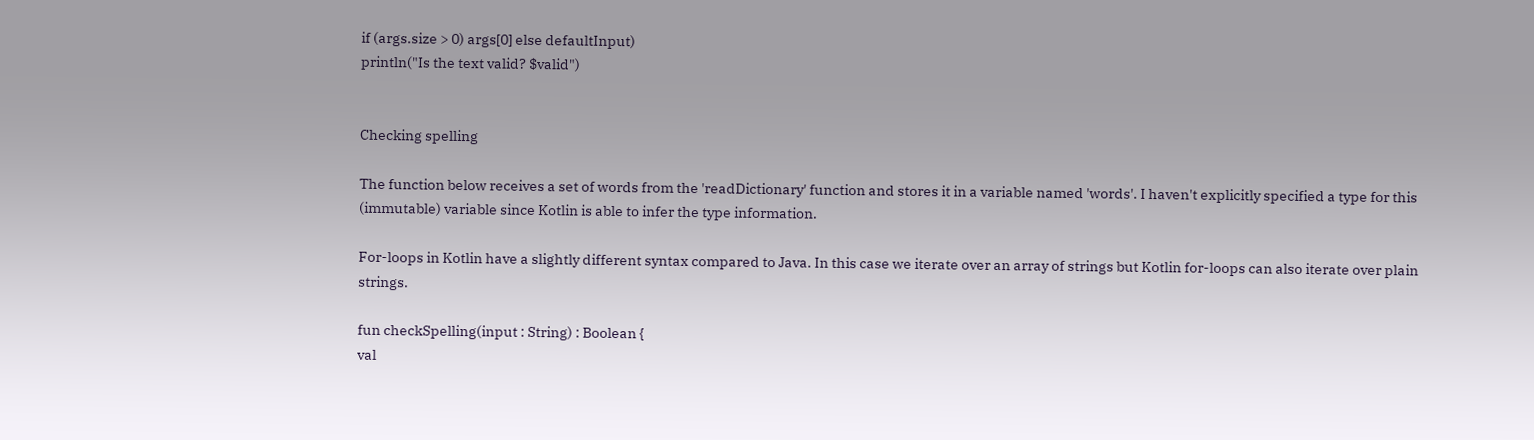if (args.size > 0) args[0] else defaultInput)
println("Is the text valid? $valid")


Checking spelling

The function below receives a set of words from the 'readDictionary' function and stores it in a variable named 'words'. I haven't explicitly specified a type for this (immutable) variable since Kotlin is able to infer the type information.

For-loops in Kotlin have a slightly different syntax compared to Java. In this case we iterate over an array of strings but Kotlin for-loops can also iterate over plain strings.

fun checkSpelling(input : String) : Boolean {
val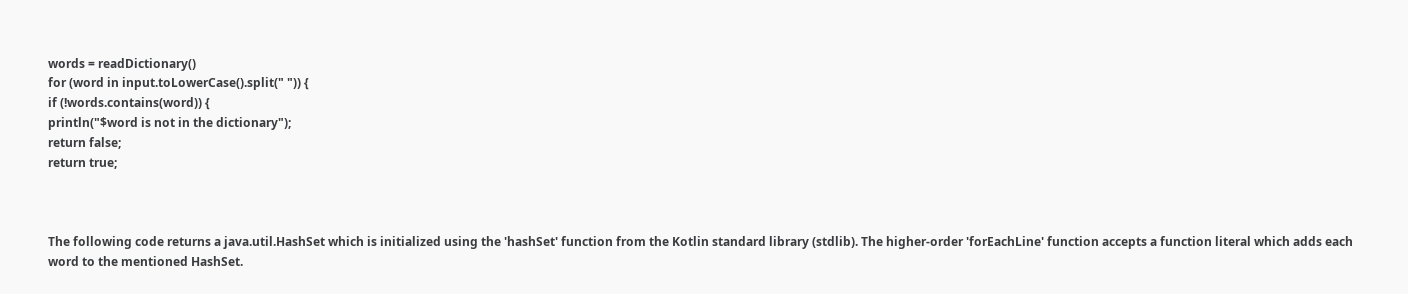words = readDictionary()
for (word in input.toLowerCase().split(" ")) {
if (!words.contains(word)) {
println("$word is not in the dictionary");
return false;
return true;



The following code returns a java.util.HashSet which is initialized using the 'hashSet' function from the Kotlin standard library (stdlib). The higher-order 'forEachLine' function accepts a function literal which adds each word to the mentioned HashSet.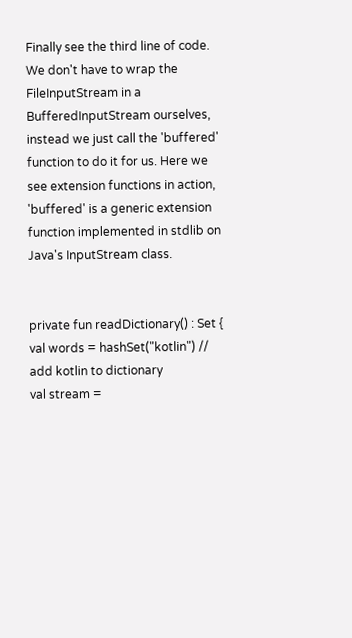Finally see the third line of code. We don't have to wrap the FileInputStream in a BufferedInputStream ourselves, instead we just call the 'buffered' function to do it for us. Here we see extension functions in action, 'buffered' is a generic extension function implemented in stdlib on Java's InputStream class.


private fun readDictionary() : Set {
val words = hashSet("kotlin") // add kotlin to dictionary
val stream =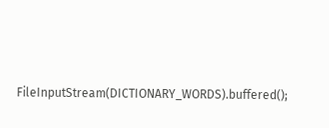FileInputStream(DICTIONARY_WORDS).buffered();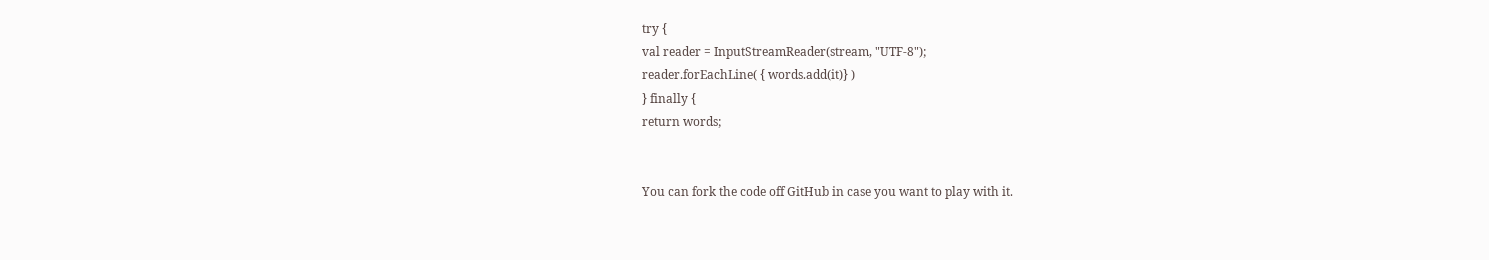try {
val reader = InputStreamReader(stream, "UTF-8");
reader.forEachLine( { words.add(it)} )
} finally {
return words;


You can fork the code off GitHub in case you want to play with it.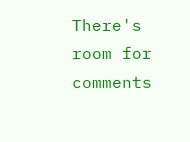There's room for comments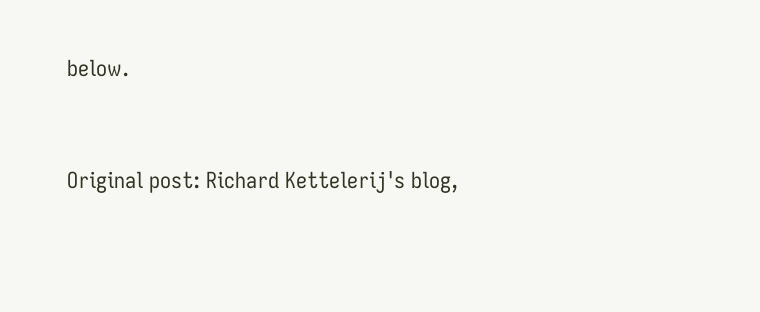below.


Original post: Richard Kettelerij's blog,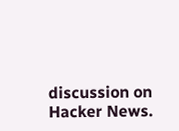discussion on Hacker News.